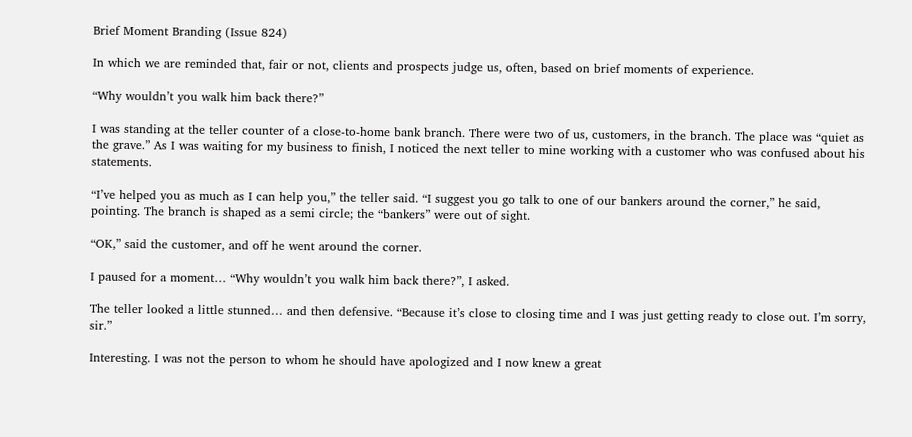Brief Moment Branding (Issue 824)

In which we are reminded that, fair or not, clients and prospects judge us, often, based on brief moments of experience.

“Why wouldn’t you walk him back there?”

I was standing at the teller counter of a close-to-home bank branch. There were two of us, customers, in the branch. The place was “quiet as the grave.” As I was waiting for my business to finish, I noticed the next teller to mine working with a customer who was confused about his statements.

“I’ve helped you as much as I can help you,” the teller said. “I suggest you go talk to one of our bankers around the corner,” he said, pointing. The branch is shaped as a semi circle; the “bankers” were out of sight.

“OK,” said the customer, and off he went around the corner.

I paused for a moment… “Why wouldn’t you walk him back there?”, I asked.

The teller looked a little stunned… and then defensive. “Because it’s close to closing time and I was just getting ready to close out. I’m sorry, sir.”

Interesting. I was not the person to whom he should have apologized and I now knew a great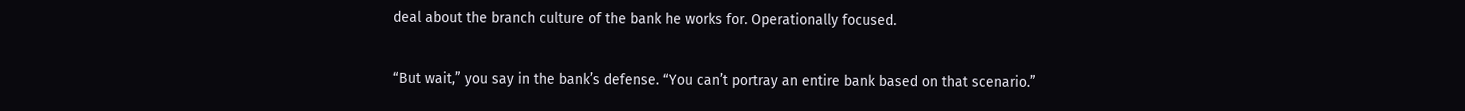deal about the branch culture of the bank he works for. Operationally focused.

“But wait,” you say in the bank’s defense. “You can’t portray an entire bank based on that scenario.”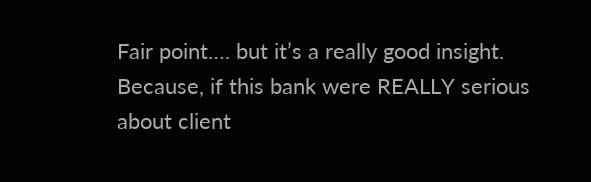Fair point…. but it’s a really good insight. Because, if this bank were REALLY serious about client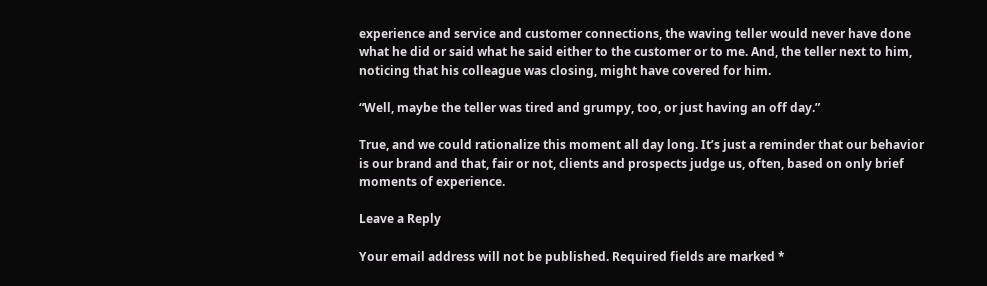experience and service and customer connections, the waving teller would never have done what he did or said what he said either to the customer or to me. And, the teller next to him, noticing that his colleague was closing, might have covered for him.

“Well, maybe the teller was tired and grumpy, too, or just having an off day.”

True, and we could rationalize this moment all day long. It’s just a reminder that our behavior is our brand and that, fair or not, clients and prospects judge us, often, based on only brief moments of experience.

Leave a Reply

Your email address will not be published. Required fields are marked *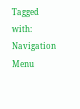Tagged with:
Navigation Menu